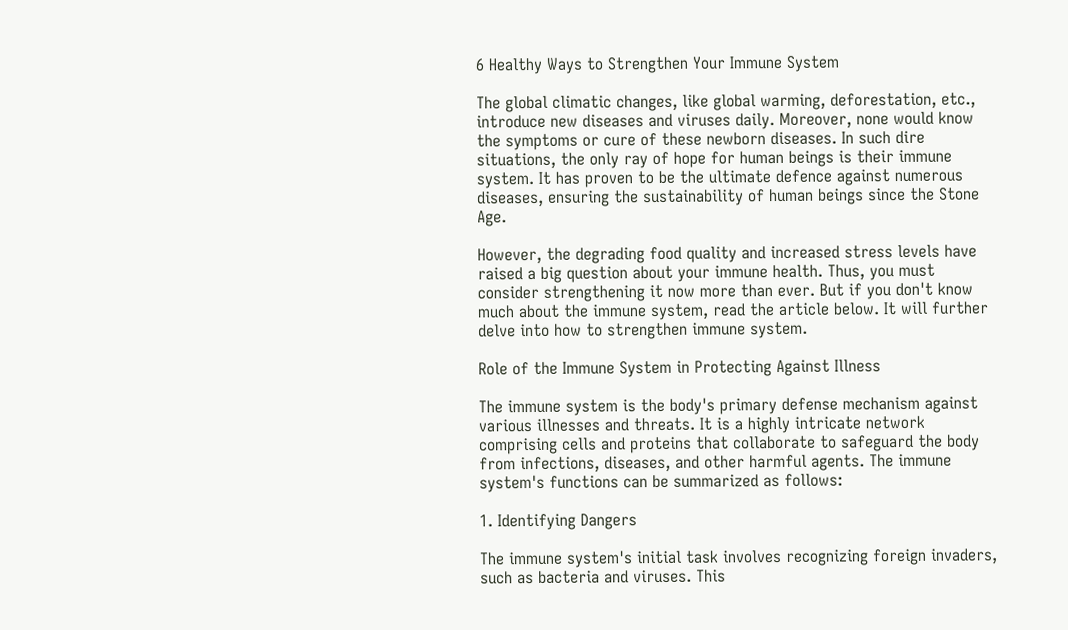6 Healthy Ways to Strengthen Your Immune System

The global climatic changes, like global warming, deforestation, etc., introduce new diseases and viruses daily. Moreover, none would know the symptoms or cure of these newborn diseases. In such dire situations, the only ray of hope for human beings is their immune system. It has proven to be the ultimate defence against numerous diseases, ensuring the sustainability of human beings since the Stone Age.

However, the degrading food quality and increased stress levels have raised a big question about your immune health. Thus, you must consider strengthening it now more than ever. But if you don't know much about the immune system, read the article below. It will further delve into how to strengthen immune system.

Role of the Immune System in Protecting Against Illness

The immune system is the body's primary defense mechanism against various illnesses and threats. It is a highly intricate network comprising cells and proteins that collaborate to safeguard the body from infections, diseases, and other harmful agents. The immune system's functions can be summarized as follows:

1. Identifying Dangers

The immune system's initial task involves recognizing foreign invaders, such as bacteria and viruses. This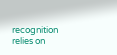recognition relies on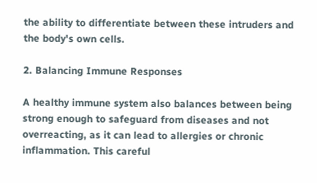the ability to differentiate between these intruders and the body's own cells.

2. Balancing Immune Responses

A healthy immune system also balances between being strong enough to safeguard from diseases and not overreacting, as it can lead to allergies or chronic inflammation. This careful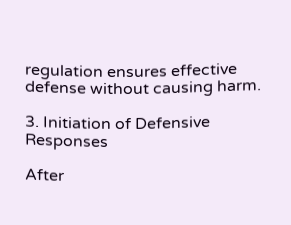regulation ensures effective defense without causing harm.

3. Initiation of Defensive Responses

After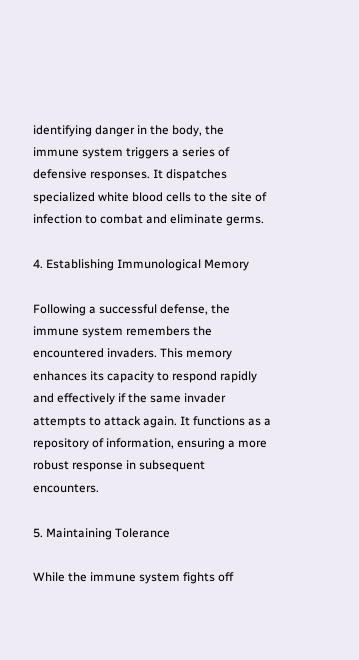identifying danger in the body, the immune system triggers a series of defensive responses. It dispatches specialized white blood cells to the site of infection to combat and eliminate germs.

4. Establishing Immunological Memory

Following a successful defense, the immune system remembers the encountered invaders. This memory enhances its capacity to respond rapidly and effectively if the same invader attempts to attack again. It functions as a repository of information, ensuring a more robust response in subsequent encounters.

5. Maintaining Tolerance

While the immune system fights off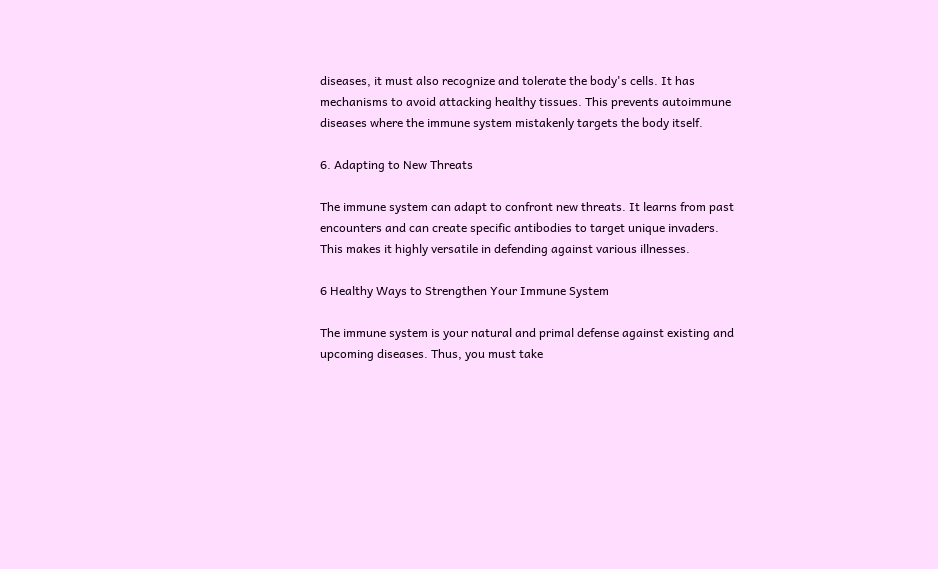diseases, it must also recognize and tolerate the body's cells. It has mechanisms to avoid attacking healthy tissues. This prevents autoimmune diseases where the immune system mistakenly targets the body itself.

6. Adapting to New Threats

The immune system can adapt to confront new threats. It learns from past encounters and can create specific antibodies to target unique invaders. This makes it highly versatile in defending against various illnesses.

6 Healthy Ways to Strengthen Your Immune System

The immune system is your natural and primal defense against existing and upcoming diseases. Thus, you must take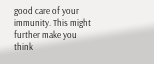good care of your immunity. This might further make you think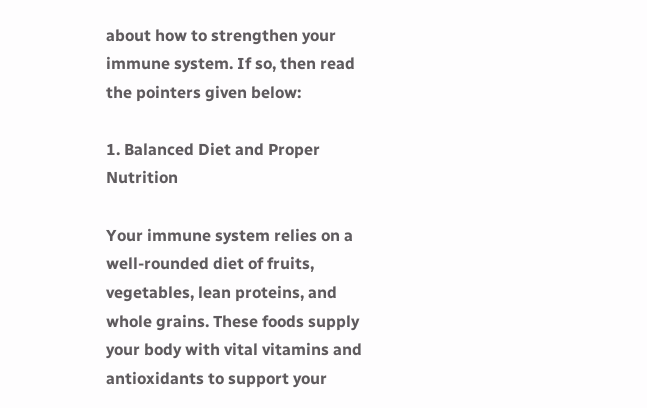about how to strengthen your immune system. If so, then read the pointers given below:

1. Balanced Diet and Proper Nutrition

Your immune system relies on a well-rounded diet of fruits, vegetables, lean proteins, and whole grains. These foods supply your body with vital vitamins and antioxidants to support your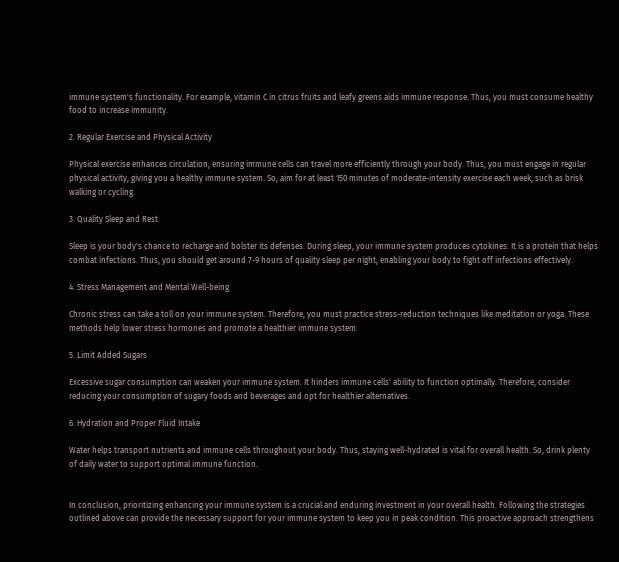immune system's functionality. For example, vitamin C in citrus fruits and leafy greens aids immune response. Thus, you must consume healthy food to increase immunity.

2. Regular Exercise and Physical Activity

Physical exercise enhances circulation, ensuring immune cells can travel more efficiently through your body. Thus, you must engage in regular physical activity, giving you a healthy immune system. So, aim for at least 150 minutes of moderate-intensity exercise each week, such as brisk walking or cycling.

3. Quality Sleep and Rest

Sleep is your body's chance to recharge and bolster its defenses. During sleep, your immune system produces cytokines. It is a protein that helps combat infections. Thus, you should get around 7-9 hours of quality sleep per night, enabling your body to fight off infections effectively.

4. Stress Management and Mental Well-being

Chronic stress can take a toll on your immune system. Therefore, you must practice stress-reduction techniques like meditation or yoga. These methods help lower stress hormones and promote a healthier immune system.

5. Limit Added Sugars

Excessive sugar consumption can weaken your immune system. It hinders immune cells' ability to function optimally. Therefore, consider reducing your consumption of sugary foods and beverages and opt for healthier alternatives.

6. Hydration and Proper Fluid Intake

Water helps transport nutrients and immune cells throughout your body. Thus, staying well-hydrated is vital for overall health. So, drink plenty of daily water to support optimal immune function.


In conclusion, prioritizing enhancing your immune system is a crucial and enduring investment in your overall health. Following the strategies outlined above can provide the necessary support for your immune system to keep you in peak condition. This proactive approach strengthens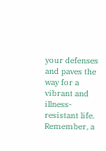your defenses and paves the way for a vibrant and illness-resistant life. Remember, a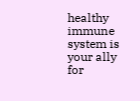healthy immune system is your ally for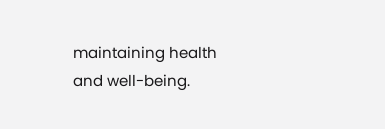maintaining health and well-being.